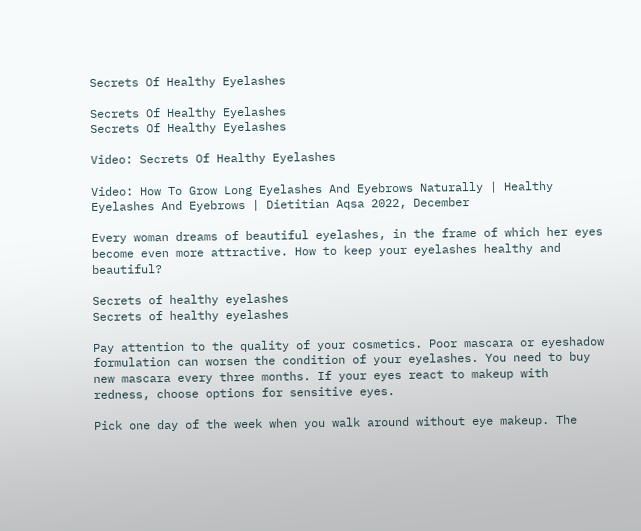Secrets Of Healthy Eyelashes

Secrets Of Healthy Eyelashes
Secrets Of Healthy Eyelashes

Video: Secrets Of Healthy Eyelashes

Video: How To Grow Long Eyelashes And Eyebrows Naturally | Healthy Eyelashes And Eyebrows | Dietitian Aqsa 2022, December

Every woman dreams of beautiful eyelashes, in the frame of which her eyes become even more attractive. How to keep your eyelashes healthy and beautiful?

Secrets of healthy eyelashes
Secrets of healthy eyelashes

Pay attention to the quality of your cosmetics. Poor mascara or eyeshadow formulation can worsen the condition of your eyelashes. You need to buy new mascara every three months. If your eyes react to makeup with redness, choose options for sensitive eyes.

Pick one day of the week when you walk around without eye makeup. The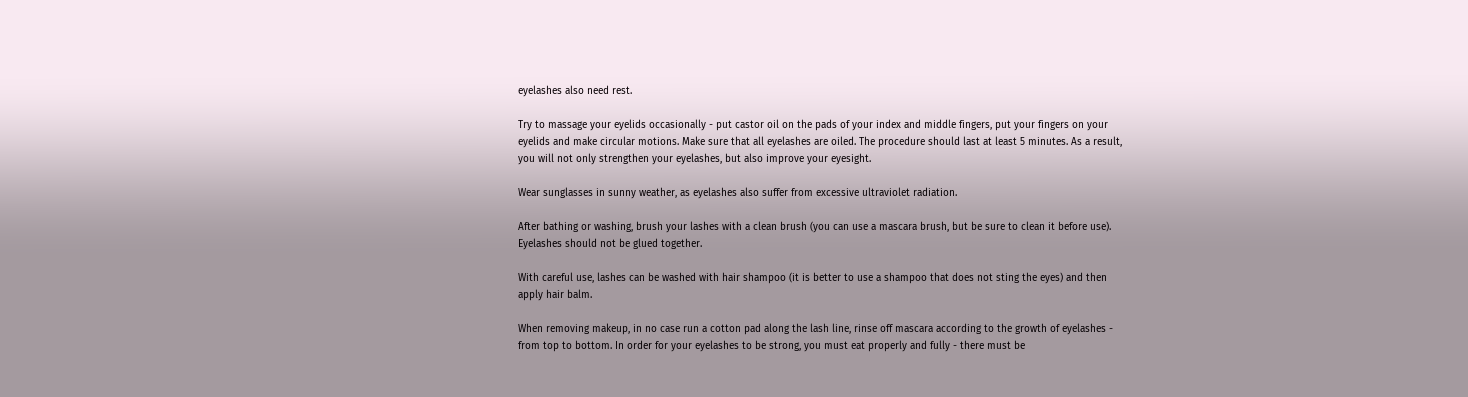eyelashes also need rest.

Try to massage your eyelids occasionally - put castor oil on the pads of your index and middle fingers, put your fingers on your eyelids and make circular motions. Make sure that all eyelashes are oiled. The procedure should last at least 5 minutes. As a result, you will not only strengthen your eyelashes, but also improve your eyesight.

Wear sunglasses in sunny weather, as eyelashes also suffer from excessive ultraviolet radiation.

After bathing or washing, brush your lashes with a clean brush (you can use a mascara brush, but be sure to clean it before use). Eyelashes should not be glued together.

With careful use, lashes can be washed with hair shampoo (it is better to use a shampoo that does not sting the eyes) and then apply hair balm.

When removing makeup, in no case run a cotton pad along the lash line, rinse off mascara according to the growth of eyelashes - from top to bottom. In order for your eyelashes to be strong, you must eat properly and fully - there must be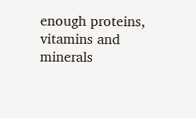enough proteins, vitamins and minerals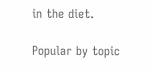in the diet.

Popular by topic